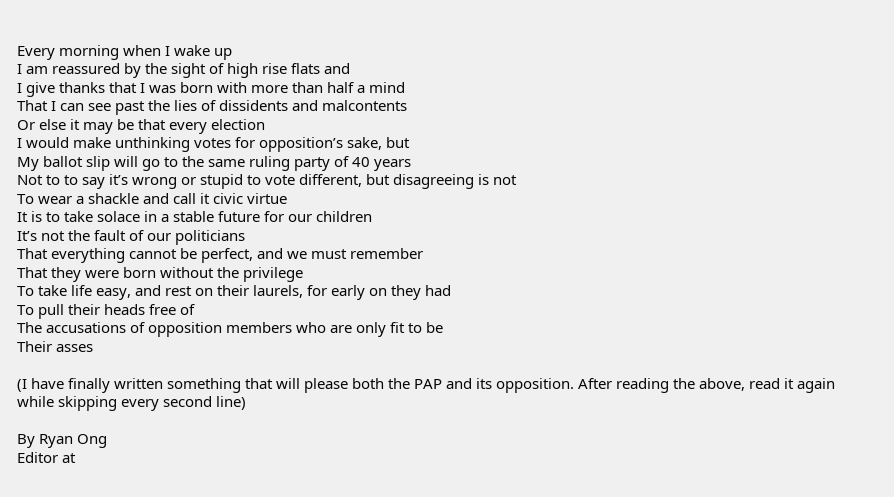Every morning when I wake up
I am reassured by the sight of high rise flats and
I give thanks that I was born with more than half a mind
That I can see past the lies of dissidents and malcontents
Or else it may be that every election
I would make unthinking votes for opposition’s sake, but
My ballot slip will go to the same ruling party of 40 years
Not to to say it’s wrong or stupid to vote different, but disagreeing is not
To wear a shackle and call it civic virtue
It is to take solace in a stable future for our children
It’s not the fault of our politicians
That everything cannot be perfect, and we must remember
That they were born without the privilege
To take life easy, and rest on their laurels, for early on they had
To pull their heads free of
The accusations of opposition members who are only fit to be
Their asses

(I have finally written something that will please both the PAP and its opposition. After reading the above, read it again while skipping every second line)

By Ryan Ong
Editor at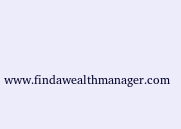www.findawealthmanager.com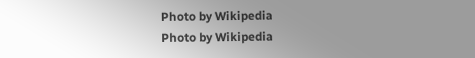Photo by Wikipedia
Photo by Wikipedia